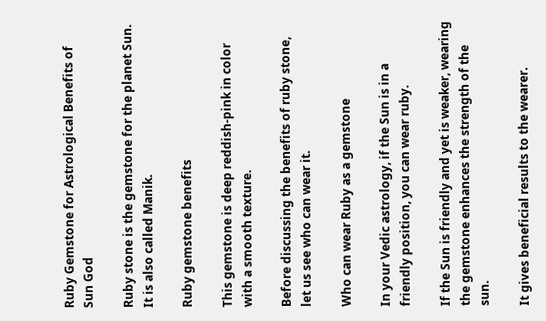Ruby Gemstone for Astrological Benefits of Sun God

Ruby stone is the gemstone for the planet Sun. It is also called Manik.

Ruby gemstone benefits

This gemstone is deep reddish-pink in color with a smooth texture.

Before discussing the benefits of ruby stone, let us see who can wear it.

Who can wear Ruby as a gemstone

In your Vedic astrology, if the Sun is in a friendly position, you can wear ruby.

If the Sun is friendly and yet is weaker, wearing the gemstone enhances the strength of the sun.

It gives beneficial results to the wearer.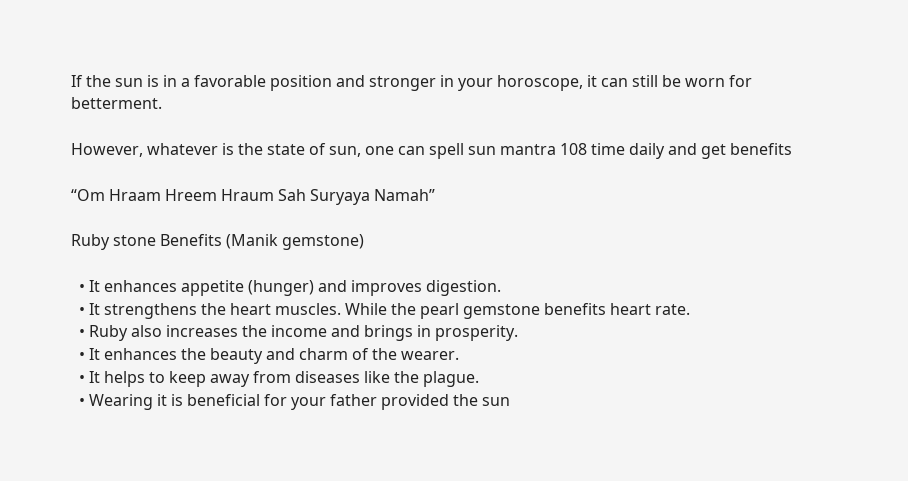If the sun is in a favorable position and stronger in your horoscope, it can still be worn for betterment.

However, whatever is the state of sun, one can spell sun mantra 108 time daily and get benefits

“Om Hraam Hreem Hraum Sah Suryaya Namah”

Ruby stone Benefits (Manik gemstone)

  • It enhances appetite (hunger) and improves digestion.
  • It strengthens the heart muscles. While the pearl gemstone benefits heart rate.
  • Ruby also increases the income and brings in prosperity.
  • It enhances the beauty and charm of the wearer.
  • It helps to keep away from diseases like the plague.
  • Wearing it is beneficial for your father provided the sun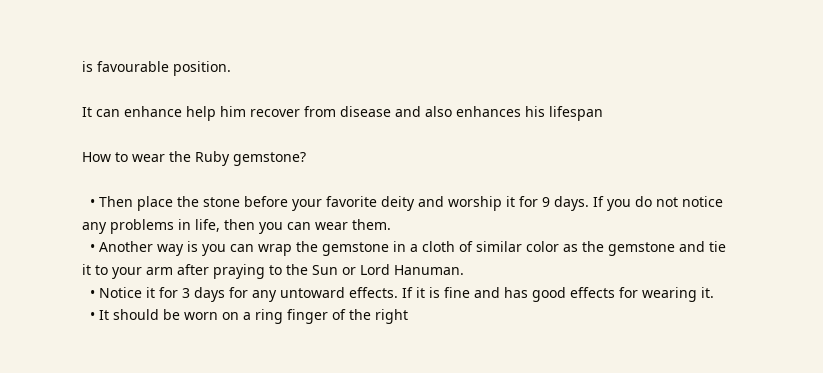is favourable position.

It can enhance help him recover from disease and also enhances his lifespan

How to wear the Ruby gemstone?

  • Then place the stone before your favorite deity and worship it for 9 days. If you do not notice any problems in life, then you can wear them.
  • Another way is you can wrap the gemstone in a cloth of similar color as the gemstone and tie it to your arm after praying to the Sun or Lord Hanuman.
  • Notice it for 3 days for any untoward effects. If it is fine and has good effects for wearing it.
  • It should be worn on a ring finger of the right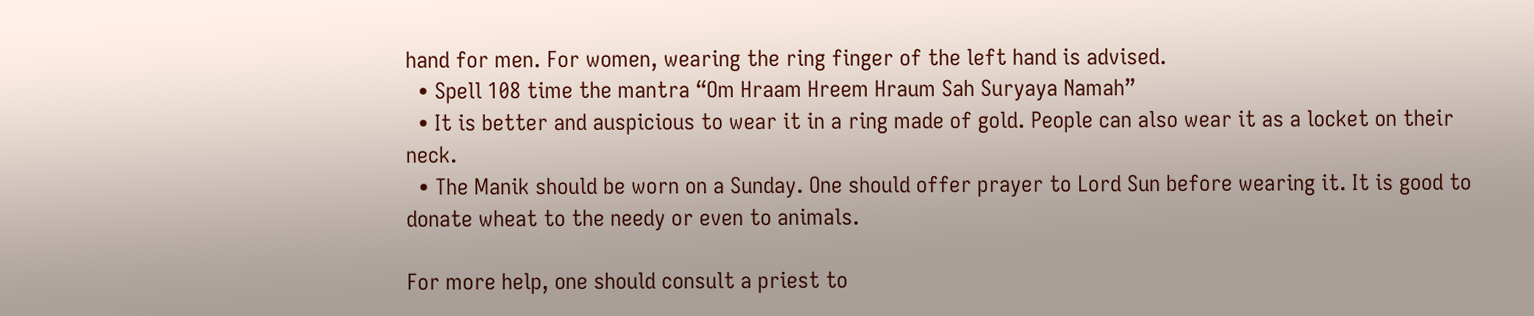hand for men. For women, wearing the ring finger of the left hand is advised.
  • Spell 108 time the mantra “Om Hraam Hreem Hraum Sah Suryaya Namah”
  • It is better and auspicious to wear it in a ring made of gold. People can also wear it as a locket on their neck.
  • The Manik should be worn on a Sunday. One should offer prayer to Lord Sun before wearing it. It is good to donate wheat to the needy or even to animals.

For more help, one should consult a priest to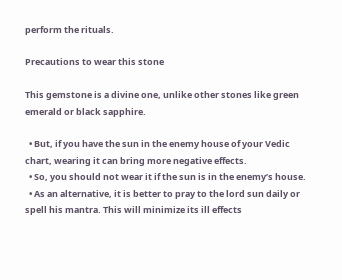perform the rituals.

Precautions to wear this stone

This gemstone is a divine one, unlike other stones like green emerald or black sapphire.

  • But, if you have the sun in the enemy house of your Vedic chart, wearing it can bring more negative effects.
  • So, you should not wear it if the sun is in the enemy’s house.
  • As an alternative, it is better to pray to the lord sun daily or spell his mantra. This will minimize its ill effects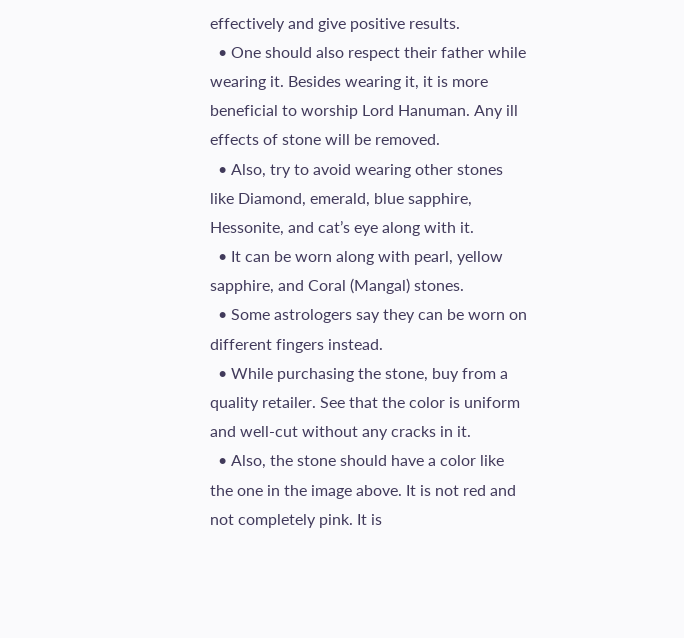effectively and give positive results.
  • One should also respect their father while wearing it. Besides wearing it, it is more beneficial to worship Lord Hanuman. Any ill effects of stone will be removed.
  • Also, try to avoid wearing other stones like Diamond, emerald, blue sapphire, Hessonite, and cat’s eye along with it.
  • It can be worn along with pearl, yellow sapphire, and Coral (Mangal) stones.
  • Some astrologers say they can be worn on different fingers instead.
  • While purchasing the stone, buy from a quality retailer. See that the color is uniform and well-cut without any cracks in it.
  • Also, the stone should have a color like the one in the image above. It is not red and not completely pink. It is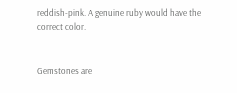reddish-pink. A genuine ruby would have the correct color.


Gemstones are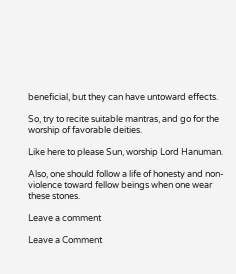beneficial, but they can have untoward effects.

So, try to recite suitable mantras, and go for the worship of favorable deities.

Like here to please Sun, worship Lord Hanuman.

Also, one should follow a life of honesty and non-violence toward fellow beings when one wear these stones.

Leave a comment

Leave a Comment